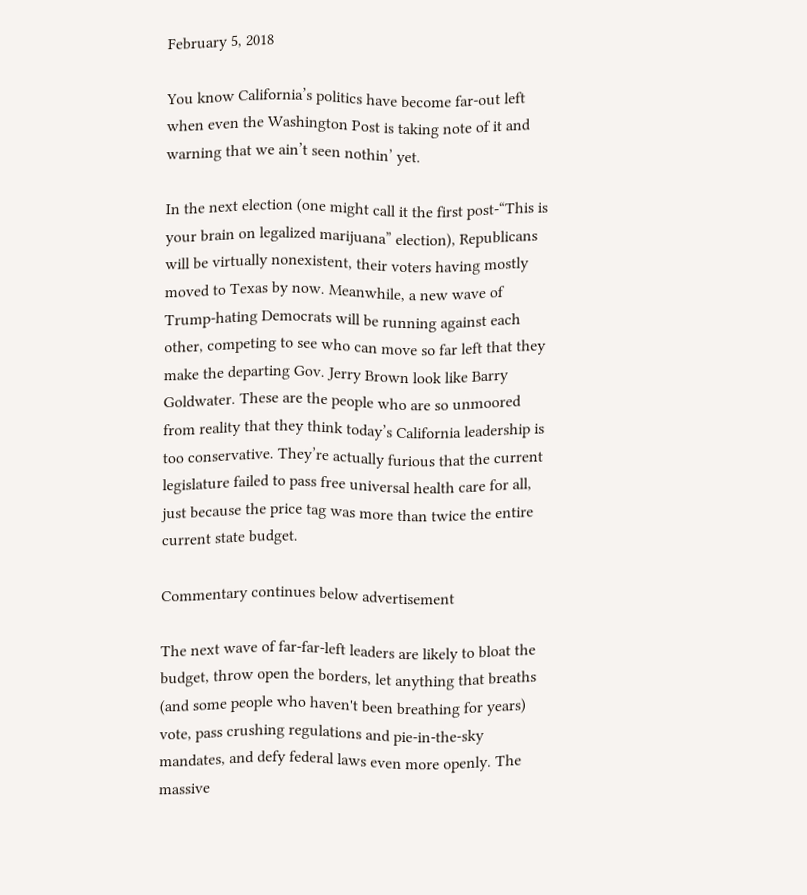February 5, 2018

You know California’s politics have become far-out left when even the Washington Post is taking note of it and warning that we ain’t seen nothin’ yet.

In the next election (one might call it the first post-“This is your brain on legalized marijuana” election), Republicans will be virtually nonexistent, their voters having mostly moved to Texas by now. Meanwhile, a new wave of Trump-hating Democrats will be running against each other, competing to see who can move so far left that they make the departing Gov. Jerry Brown look like Barry Goldwater. These are the people who are so unmoored from reality that they think today’s California leadership is too conservative. They’re actually furious that the current legislature failed to pass free universal health care for all, just because the price tag was more than twice the entire current state budget.

Commentary continues below advertisement

The next wave of far-far-left leaders are likely to bloat the budget, throw open the borders, let anything that breaths (and some people who haven't been breathing for years) vote, pass crushing regulations and pie-in-the-sky mandates, and defy federal laws even more openly. The massive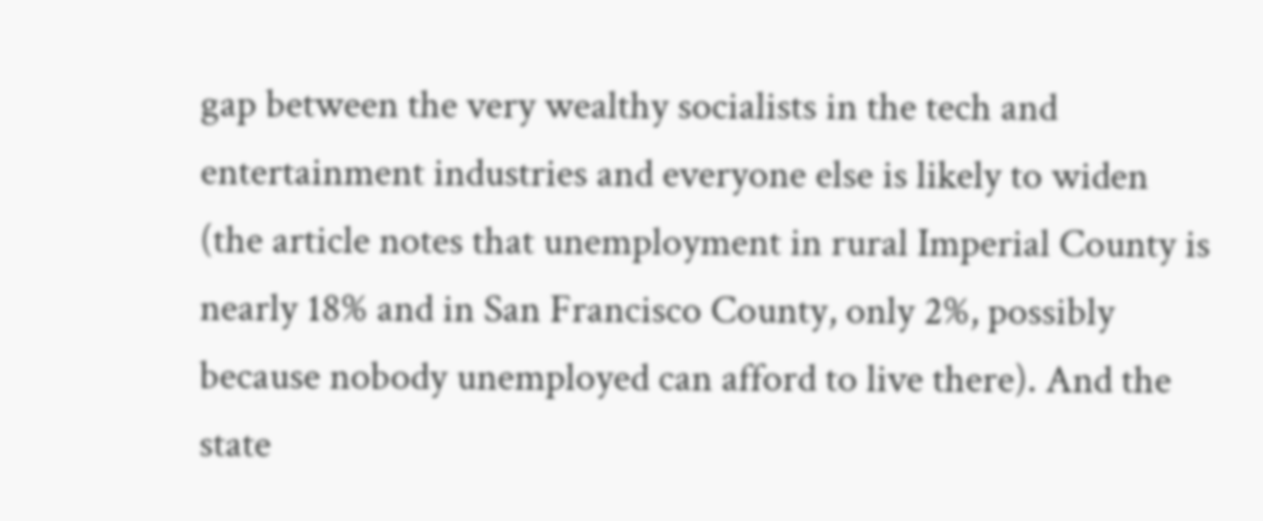gap between the very wealthy socialists in the tech and entertainment industries and everyone else is likely to widen (the article notes that unemployment in rural Imperial County is nearly 18% and in San Francisco County, only 2%, possibly because nobody unemployed can afford to live there). And the state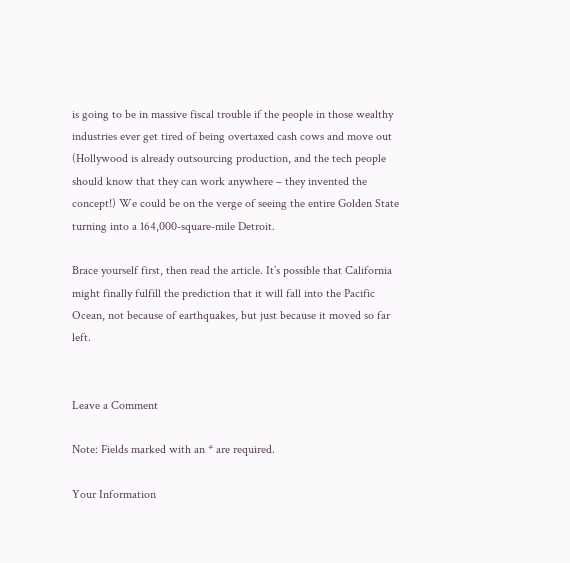is going to be in massive fiscal trouble if the people in those wealthy industries ever get tired of being overtaxed cash cows and move out (Hollywood is already outsourcing production, and the tech people should know that they can work anywhere – they invented the concept!) We could be on the verge of seeing the entire Golden State turning into a 164,000-square-mile Detroit.

Brace yourself first, then read the article. It’s possible that California might finally fulfill the prediction that it will fall into the Pacific Ocean, not because of earthquakes, but just because it moved so far left.


Leave a Comment

Note: Fields marked with an * are required.

Your Information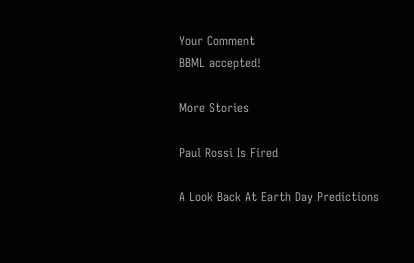Your Comment
BBML accepted!

More Stories

Paul Rossi Is Fired

A Look Back At Earth Day Predictions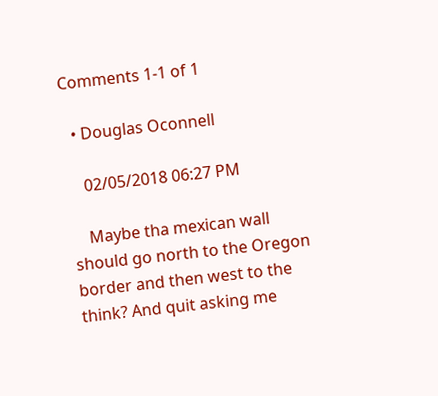Comments 1-1 of 1

  • Douglas Oconnell

    02/05/2018 06:27 PM

    Maybe tha mexican wall should go north to the Oregon border and then west to the think? And quit asking me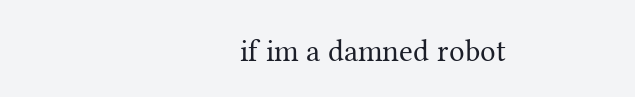if im a damned robot